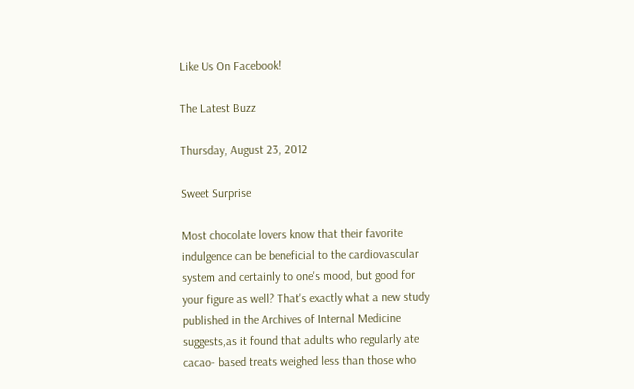Like Us On Facebook!

The Latest Buzz

Thursday, August 23, 2012

Sweet Surprise

Most chocolate lovers know that their favorite indulgence can be beneficial to the cardiovascular system and certainly to one's mood, but good for your figure as well? That's exactly what a new study published in the Archives of Internal Medicine suggests,as it found that adults who regularly ate cacao- based treats weighed less than those who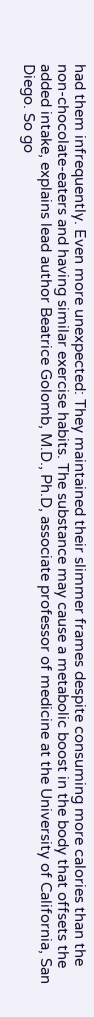had them infrequently. Even more unexpected: They maintained their slimmer frames despite consuming more calories than the non-chocolate-eaters and having similar exercise habits. The substance may cause a metabolic boost in the body that offsets the added intake, explains lead author Beatrice Golomb, M.D., Ph.D, associate professor of medicine at the University of California, San Diego. So go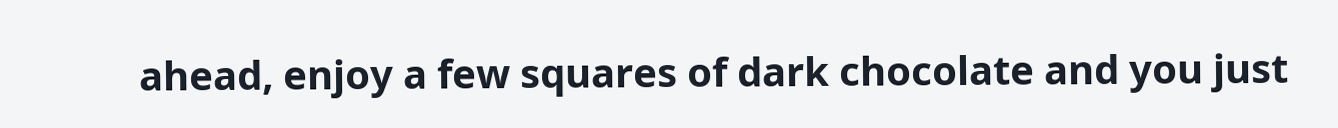ahead, enjoy a few squares of dark chocolate and you just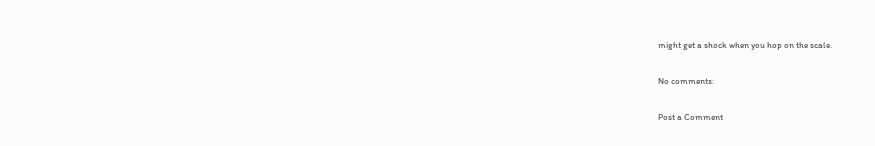might get a shock when you hop on the scale.

No comments:

Post a Comment